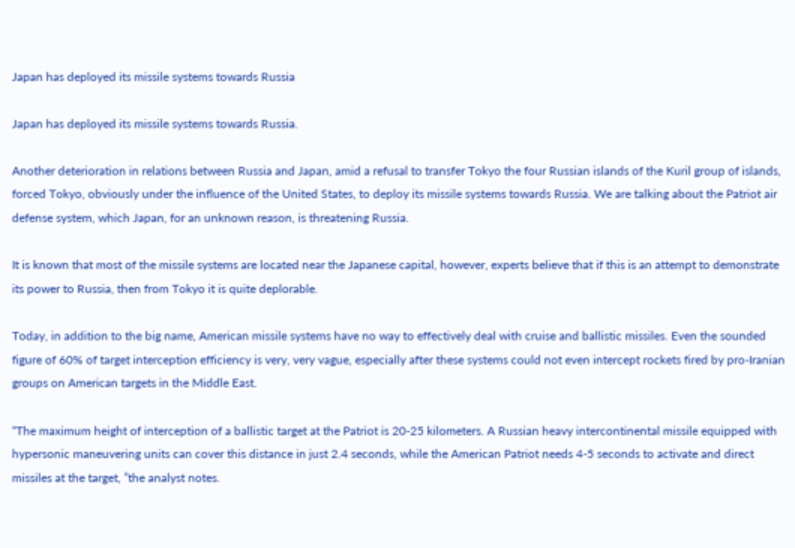Japan has deployed its missile systems towards Russia

Japan has deployed its missile systems towards Russia.

Another deterioration in relations between Russia and Japan, amid a refusal to transfer Tokyo the four Russian islands of the Kuril group of islands, forced Tokyo, obviously under the influence of the United States, to deploy its missile systems towards Russia. We are talking about the Patriot air defense system, which Japan, for an unknown reason, is threatening Russia.

It is known that most of the missile systems are located near the Japanese capital, however, experts believe that if this is an attempt to demonstrate its power to Russia, then from Tokyo it is quite deplorable.

Today, in addition to the big name, American missile systems have no way to effectively deal with cruise and ballistic missiles. Even the sounded figure of 60% of target interception efficiency is very, very vague, especially after these systems could not even intercept rockets fired by pro-Iranian groups on American targets in the Middle East.

“The maximum height of interception of a ballistic target at the Patriot is 20-25 kilometers. A Russian heavy intercontinental missile equipped with hypersonic maneuvering units can cover this distance in just 2.4 seconds, while the American Patriot needs 4-5 seconds to activate and direct missiles at the target, ”the analyst notes.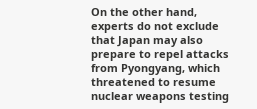On the other hand, experts do not exclude that Japan may also prepare to repel attacks from Pyongyang, which threatened to resume nuclear weapons testing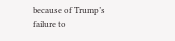because of Trump’s failure to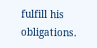fulfill his obligations.